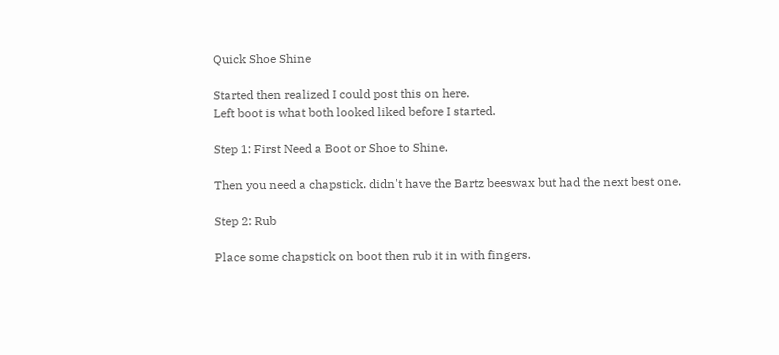Quick Shoe Shine

Started then realized I could post this on here.
Left boot is what both looked liked before I started.

Step 1: First Need a Boot or Shoe to Shine.

Then you need a chapstick. didn't have the Bartz beeswax but had the next best one.

Step 2: Rub

Place some chapstick on boot then rub it in with fingers.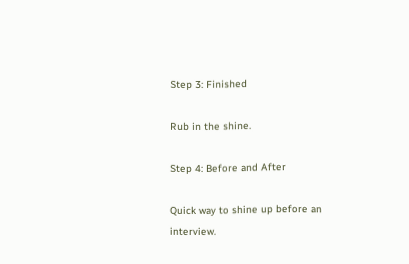Step 3: Finished

Rub in the shine.

Step 4: Before and After

Quick way to shine up before an interview.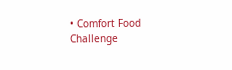• Comfort Food Challenge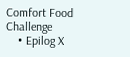Comfort Food Challenge
    • Epilog X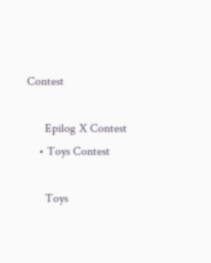Contest

      Epilog X Contest
    • Toys Contest

      Toys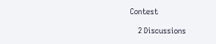Contest

    2 Discussions